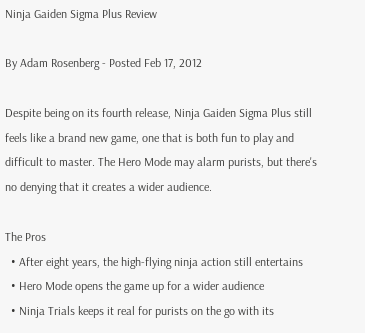Ninja Gaiden Sigma Plus Review

By Adam Rosenberg - Posted Feb 17, 2012

Despite being on its fourth release, Ninja Gaiden Sigma Plus still feels like a brand new game, one that is both fun to play and difficult to master. The Hero Mode may alarm purists, but there's no denying that it creates a wider audience.

The Pros
  • After eight years, the high-flying ninja action still entertains
  • Hero Mode opens the game up for a wider audience
  • Ninja Trials keeps it real for purists on the go with its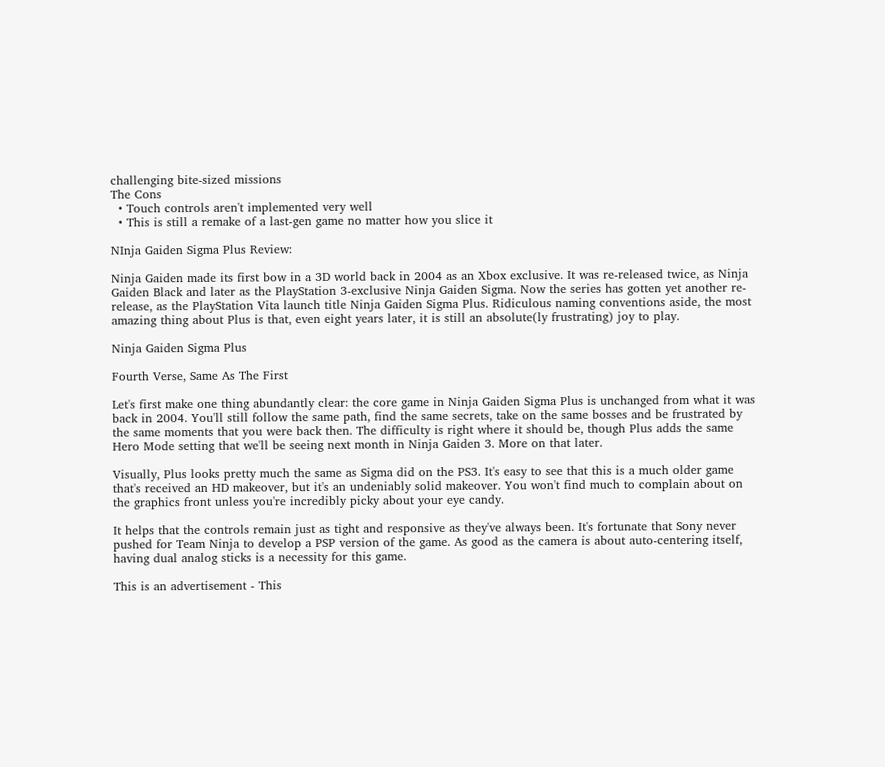challenging bite-sized missions
The Cons
  • Touch controls aren't implemented very well
  • This is still a remake of a last-gen game no matter how you slice it

NInja Gaiden Sigma Plus Review:

Ninja Gaiden made its first bow in a 3D world back in 2004 as an Xbox exclusive. It was re-released twice, as Ninja Gaiden Black and later as the PlayStation 3-exclusive Ninja Gaiden Sigma. Now the series has gotten yet another re-release, as the PlayStation Vita launch title Ninja Gaiden Sigma Plus. Ridiculous naming conventions aside, the most amazing thing about Plus is that, even eight years later, it is still an absolute(ly frustrating) joy to play.

Ninja Gaiden Sigma Plus

Fourth Verse, Same As The First

Let's first make one thing abundantly clear: the core game in Ninja Gaiden Sigma Plus is unchanged from what it was back in 2004. You'll still follow the same path, find the same secrets, take on the same bosses and be frustrated by the same moments that you were back then. The difficulty is right where it should be, though Plus adds the same Hero Mode setting that we'll be seeing next month in Ninja Gaiden 3. More on that later.

Visually, Plus looks pretty much the same as Sigma did on the PS3. It's easy to see that this is a much older game that's received an HD makeover, but it's an undeniably solid makeover. You won't find much to complain about on the graphics front unless you're incredibly picky about your eye candy.

It helps that the controls remain just as tight and responsive as they've always been. It's fortunate that Sony never pushed for Team Ninja to develop a PSP version of the game. As good as the camera is about auto-centering itself, having dual analog sticks is a necessity for this game.

This is an advertisement - This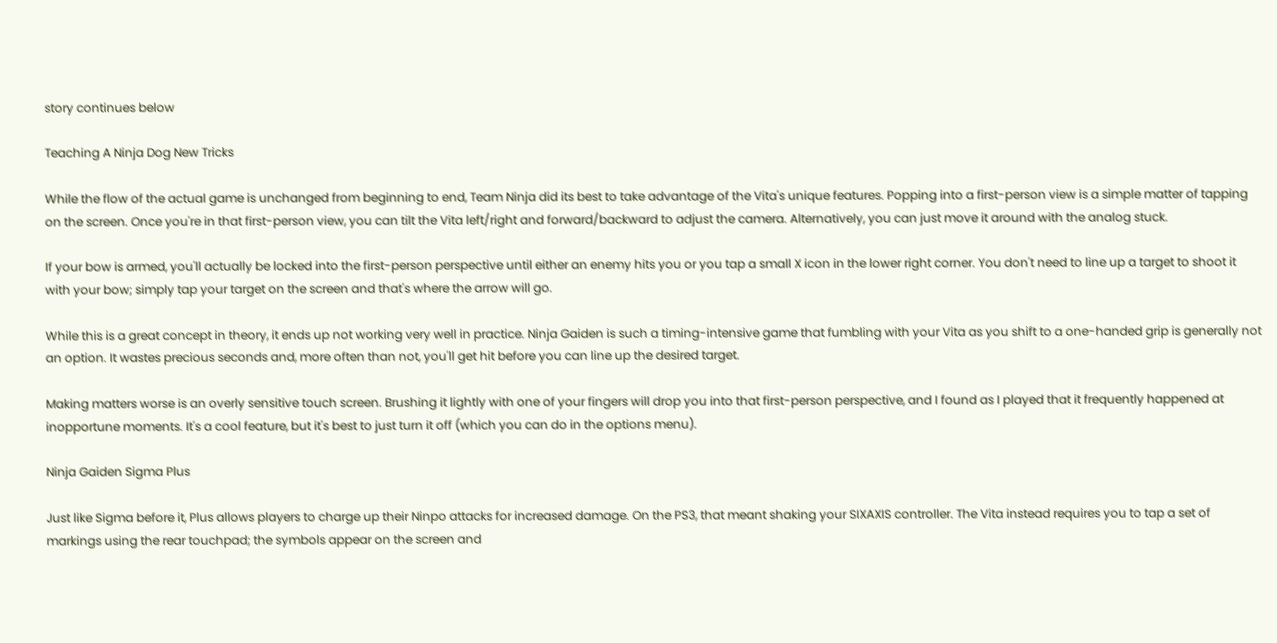story continues below

Teaching A Ninja Dog New Tricks

While the flow of the actual game is unchanged from beginning to end, Team Ninja did its best to take advantage of the Vita's unique features. Popping into a first-person view is a simple matter of tapping on the screen. Once you're in that first-person view, you can tilt the Vita left/right and forward/backward to adjust the camera. Alternatively, you can just move it around with the analog stuck.

If your bow is armed, you'll actually be locked into the first-person perspective until either an enemy hits you or you tap a small X icon in the lower right corner. You don't need to line up a target to shoot it with your bow; simply tap your target on the screen and that's where the arrow will go.

While this is a great concept in theory, it ends up not working very well in practice. Ninja Gaiden is such a timing-intensive game that fumbling with your Vita as you shift to a one-handed grip is generally not an option. It wastes precious seconds and, more often than not, you'll get hit before you can line up the desired target.

Making matters worse is an overly sensitive touch screen. Brushing it lightly with one of your fingers will drop you into that first-person perspective, and I found as I played that it frequently happened at inopportune moments. It's a cool feature, but it's best to just turn it off (which you can do in the options menu).

Ninja Gaiden Sigma Plus

Just like Sigma before it, Plus allows players to charge up their Ninpo attacks for increased damage. On the PS3, that meant shaking your SIXAXIS controller. The Vita instead requires you to tap a set of markings using the rear touchpad; the symbols appear on the screen and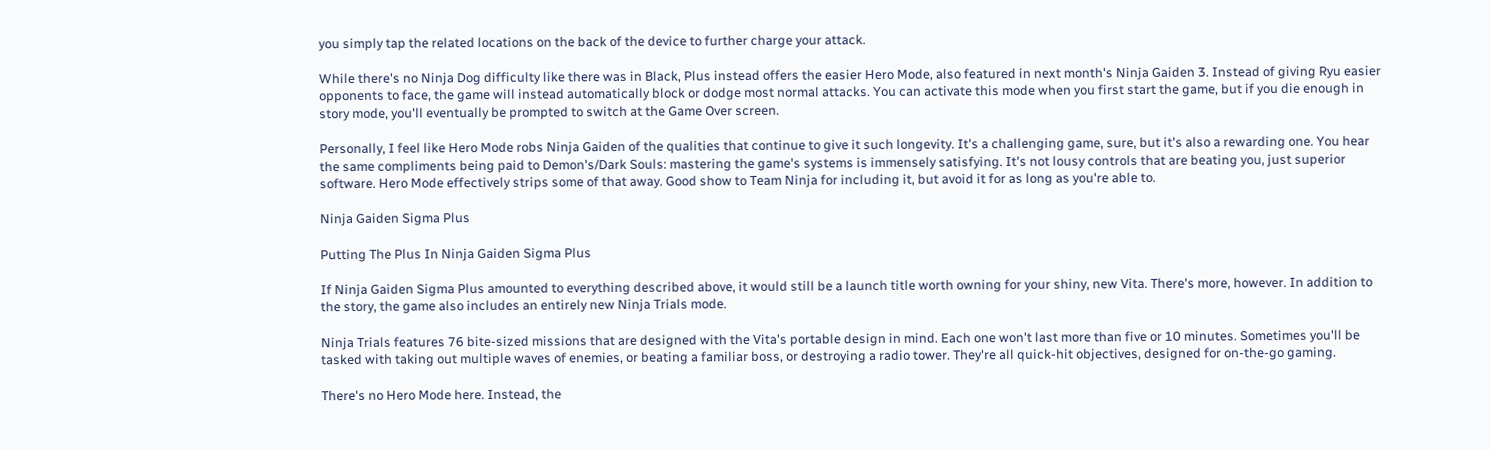you simply tap the related locations on the back of the device to further charge your attack.

While there's no Ninja Dog difficulty like there was in Black, Plus instead offers the easier Hero Mode, also featured in next month's Ninja Gaiden 3. Instead of giving Ryu easier opponents to face, the game will instead automatically block or dodge most normal attacks. You can activate this mode when you first start the game, but if you die enough in story mode, you'll eventually be prompted to switch at the Game Over screen.

Personally, I feel like Hero Mode robs Ninja Gaiden of the qualities that continue to give it such longevity. It's a challenging game, sure, but it's also a rewarding one. You hear the same compliments being paid to Demon's/Dark Souls: mastering the game's systems is immensely satisfying. It's not lousy controls that are beating you, just superior software. Hero Mode effectively strips some of that away. Good show to Team Ninja for including it, but avoid it for as long as you're able to.

Ninja Gaiden Sigma Plus

Putting The Plus In Ninja Gaiden Sigma Plus

If Ninja Gaiden Sigma Plus amounted to everything described above, it would still be a launch title worth owning for your shiny, new Vita. There's more, however. In addition to the story, the game also includes an entirely new Ninja Trials mode.

Ninja Trials features 76 bite-sized missions that are designed with the Vita's portable design in mind. Each one won't last more than five or 10 minutes. Sometimes you'll be tasked with taking out multiple waves of enemies, or beating a familiar boss, or destroying a radio tower. They're all quick-hit objectives, designed for on-the-go gaming.

There's no Hero Mode here. Instead, the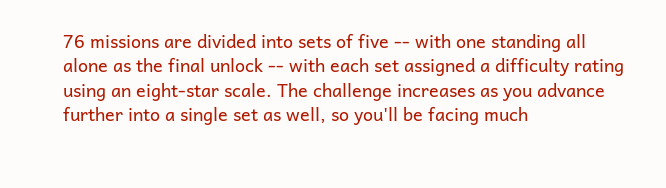76 missions are divided into sets of five -- with one standing all alone as the final unlock -- with each set assigned a difficulty rating using an eight-star scale. The challenge increases as you advance further into a single set as well, so you'll be facing much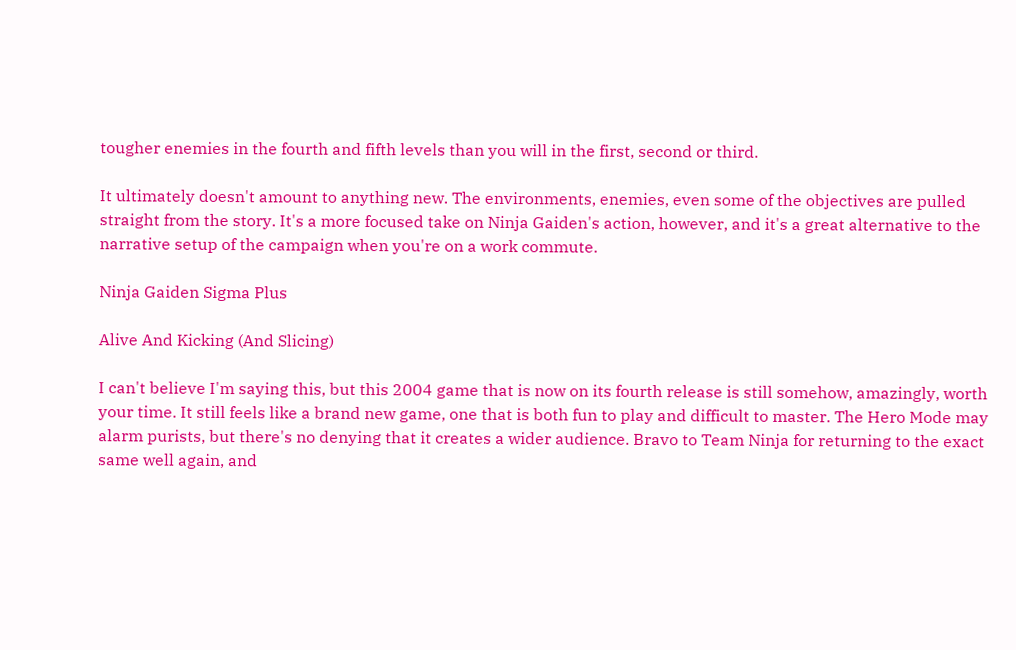tougher enemies in the fourth and fifth levels than you will in the first, second or third.

It ultimately doesn't amount to anything new. The environments, enemies, even some of the objectives are pulled straight from the story. It's a more focused take on Ninja Gaiden's action, however, and it's a great alternative to the narrative setup of the campaign when you're on a work commute.

Ninja Gaiden Sigma Plus

Alive And Kicking (And Slicing)

I can't believe I'm saying this, but this 2004 game that is now on its fourth release is still somehow, amazingly, worth your time. It still feels like a brand new game, one that is both fun to play and difficult to master. The Hero Mode may alarm purists, but there's no denying that it creates a wider audience. Bravo to Team Ninja for returning to the exact same well again, and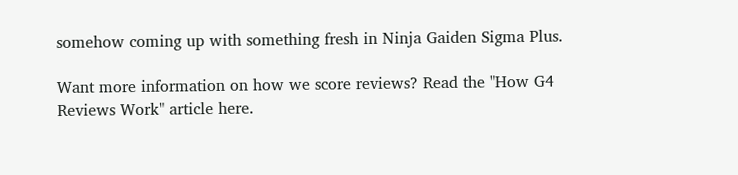somehow coming up with something fresh in Ninja Gaiden Sigma Plus.

Want more information on how we score reviews? Read the "How G4 Reviews Work" article here.